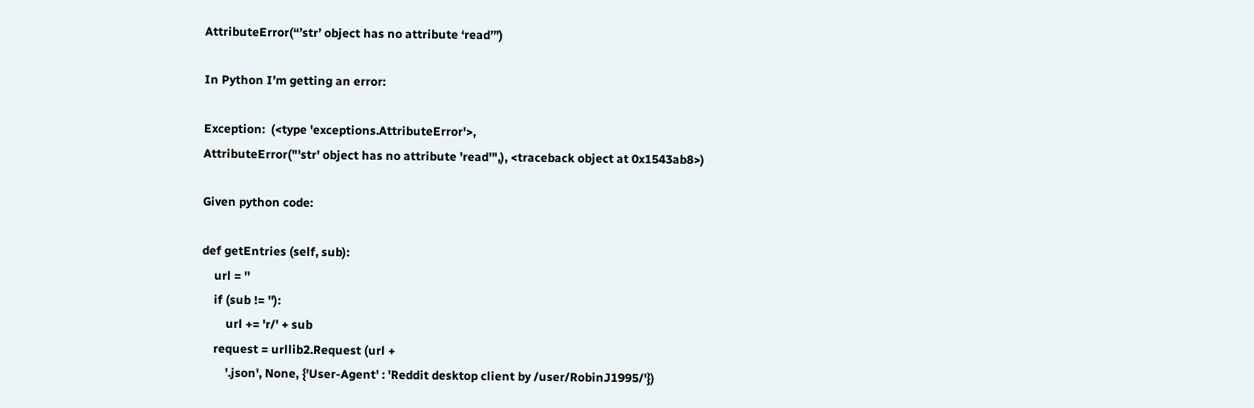AttributeError(“’str’ object has no attribute ‘read’”)

In Python I’m getting an error:

Exception:  (<type 'exceptions.AttributeError'>,
AttributeError("'str' object has no attribute 'read'",), <traceback object at 0x1543ab8>)

Given python code:

def getEntries (self, sub):
    url = ''
    if (sub != ''):
        url += 'r/' + sub
    request = urllib2.Request (url +
        '.json', None, {'User-Agent' : 'Reddit desktop client by /user/RobinJ1995/'})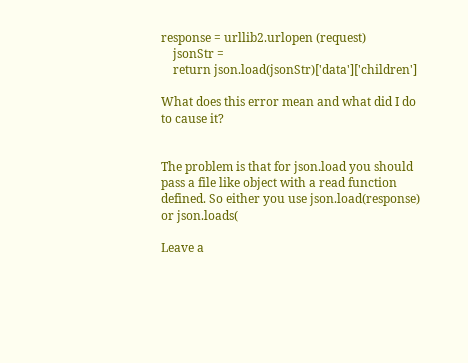response = urllib2.urlopen (request)
    jsonStr =
    return json.load(jsonStr)['data']['children']

What does this error mean and what did I do to cause it?


The problem is that for json.load you should pass a file like object with a read function defined. So either you use json.load(response) or json.loads(

Leave a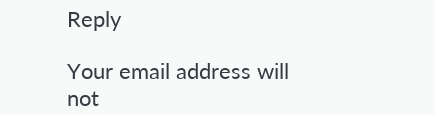Reply

Your email address will not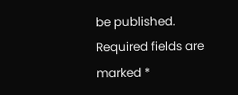be published. Required fields are marked *